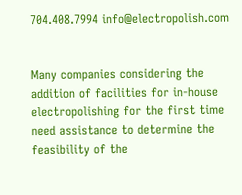704.408.7994 info@electropolish.com


Many companies considering the addition of facilities for in-house electropolishing for the first time need assistance to determine the feasibility of the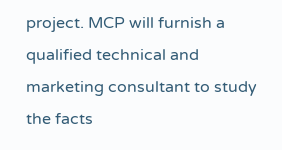project. MCP will furnish a qualified technical and marketing consultant to study the facts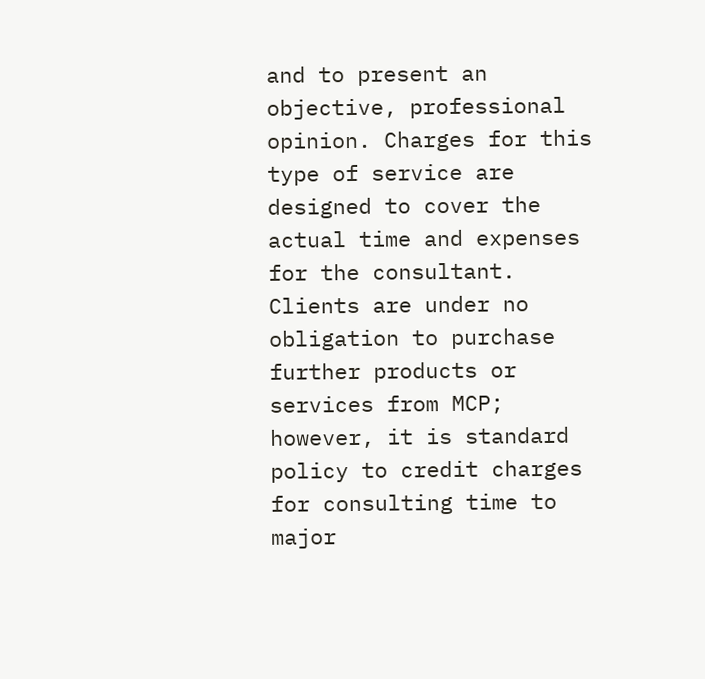and to present an objective, professional opinion. Charges for this type of service are designed to cover the actual time and expenses for the consultant. Clients are under no obligation to purchase further products or services from MCP; however, it is standard policy to credit charges for consulting time to major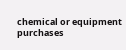chemical or equipment purchases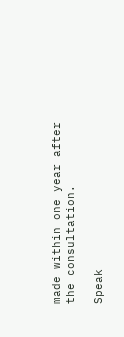made within one year after the consultation.

Speak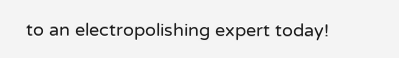to an electropolishing expert today!